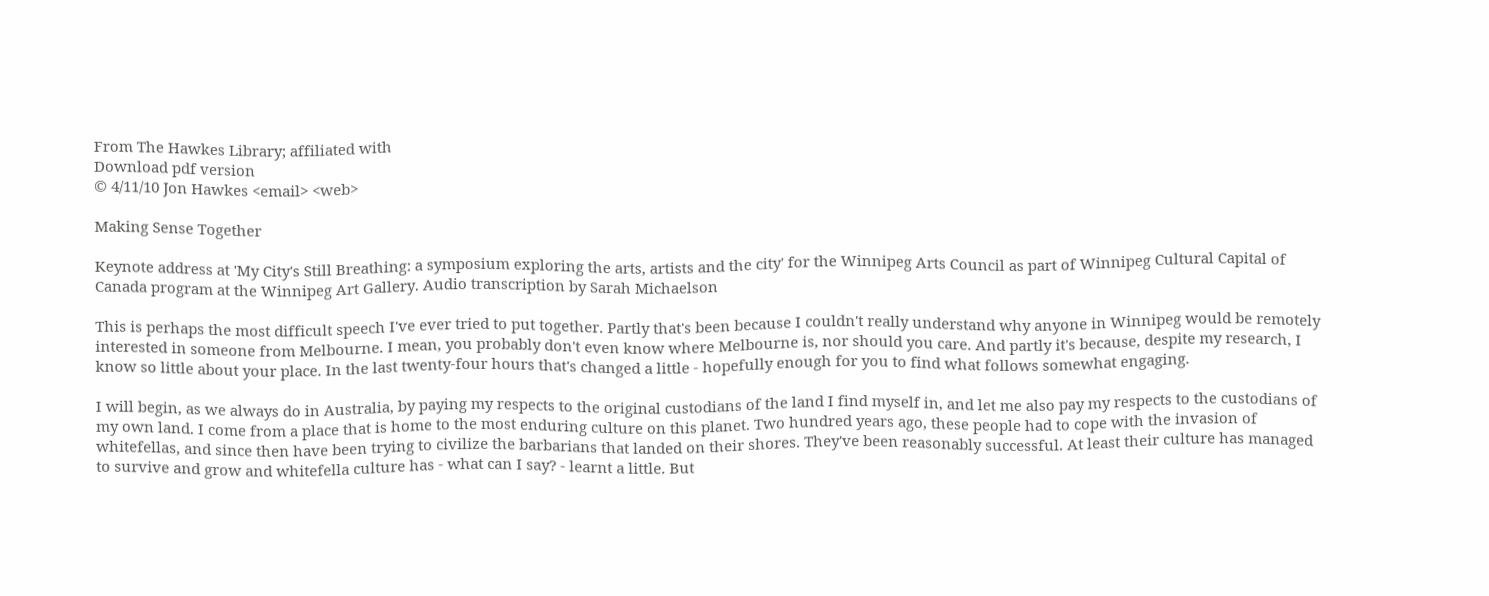From The Hawkes Library; affiliated with
Download pdf version
© 4/11/10 Jon Hawkes <email> <web>

Making Sense Together

Keynote address at 'My City's Still Breathing: a symposium exploring the arts, artists and the city' for the Winnipeg Arts Council as part of Winnipeg Cultural Capital of Canada program at the Winnipeg Art Gallery. Audio transcription by Sarah Michaelson

This is perhaps the most difficult speech I've ever tried to put together. Partly that's been because I couldn't really understand why anyone in Winnipeg would be remotely interested in someone from Melbourne. I mean, you probably don't even know where Melbourne is, nor should you care. And partly it's because, despite my research, I know so little about your place. In the last twenty-four hours that's changed a little - hopefully enough for you to find what follows somewhat engaging.

I will begin, as we always do in Australia, by paying my respects to the original custodians of the land I find myself in, and let me also pay my respects to the custodians of my own land. I come from a place that is home to the most enduring culture on this planet. Two hundred years ago, these people had to cope with the invasion of whitefellas, and since then have been trying to civilize the barbarians that landed on their shores. They've been reasonably successful. At least their culture has managed to survive and grow and whitefella culture has - what can I say? - learnt a little. But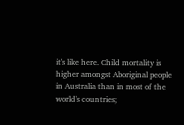it's like here. Child mortality is higher amongst Aboriginal people in Australia than in most of the world's countries;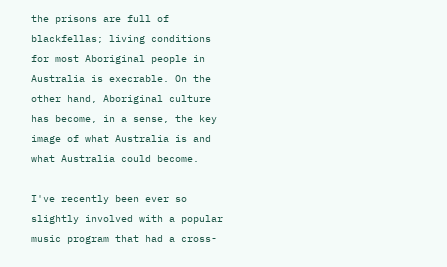the prisons are full of blackfellas; living conditions for most Aboriginal people in Australia is execrable. On the other hand, Aboriginal culture has become, in a sense, the key image of what Australia is and what Australia could become.

I've recently been ever so slightly involved with a popular music program that had a cross-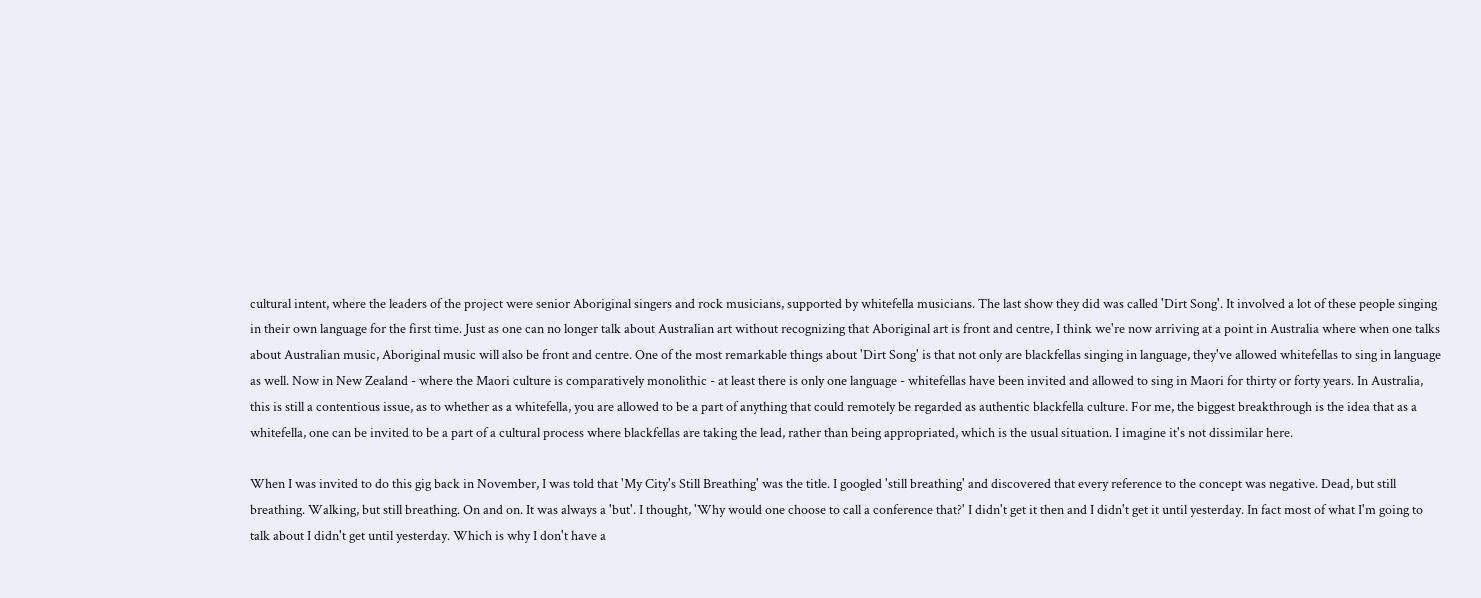cultural intent, where the leaders of the project were senior Aboriginal singers and rock musicians, supported by whitefella musicians. The last show they did was called 'Dirt Song'. It involved a lot of these people singing in their own language for the first time. Just as one can no longer talk about Australian art without recognizing that Aboriginal art is front and centre, I think we're now arriving at a point in Australia where when one talks about Australian music, Aboriginal music will also be front and centre. One of the most remarkable things about 'Dirt Song' is that not only are blackfellas singing in language, they've allowed whitefellas to sing in language as well. Now in New Zealand - where the Maori culture is comparatively monolithic - at least there is only one language - whitefellas have been invited and allowed to sing in Maori for thirty or forty years. In Australia, this is still a contentious issue, as to whether as a whitefella, you are allowed to be a part of anything that could remotely be regarded as authentic blackfella culture. For me, the biggest breakthrough is the idea that as a whitefella, one can be invited to be a part of a cultural process where blackfellas are taking the lead, rather than being appropriated, which is the usual situation. I imagine it's not dissimilar here.

When I was invited to do this gig back in November, I was told that 'My City's Still Breathing' was the title. I googled 'still breathing' and discovered that every reference to the concept was negative. Dead, but still breathing. Walking, but still breathing. On and on. It was always a 'but'. I thought, 'Why would one choose to call a conference that?' I didn't get it then and I didn't get it until yesterday. In fact most of what I'm going to talk about I didn't get until yesterday. Which is why I don't have a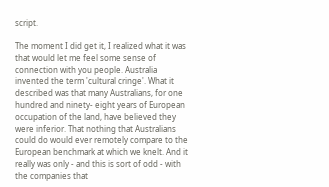script.

The moment I did get it, I realized what it was that would let me feel some sense of connection with you people. Australia invented the term 'cultural cringe'. What it described was that many Australians, for one hundred and ninety- eight years of European occupation of the land, have believed they were inferior. That nothing that Australians could do would ever remotely compare to the European benchmark at which we knelt. And it really was only - and this is sort of odd - with the companies that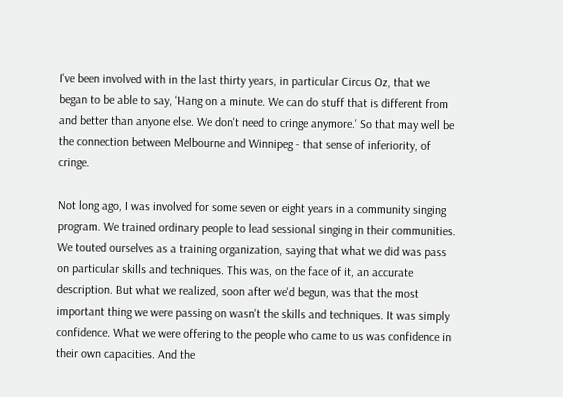I've been involved with in the last thirty years, in particular Circus Oz, that we began to be able to say, 'Hang on a minute. We can do stuff that is different from and better than anyone else. We don't need to cringe anymore.' So that may well be the connection between Melbourne and Winnipeg - that sense of inferiority, of cringe.

Not long ago, I was involved for some seven or eight years in a community singing program. We trained ordinary people to lead sessional singing in their communities. We touted ourselves as a training organization, saying that what we did was pass on particular skills and techniques. This was, on the face of it, an accurate description. But what we realized, soon after we'd begun, was that the most important thing we were passing on wasn't the skills and techniques. It was simply confidence. What we were offering to the people who came to us was confidence in their own capacities. And the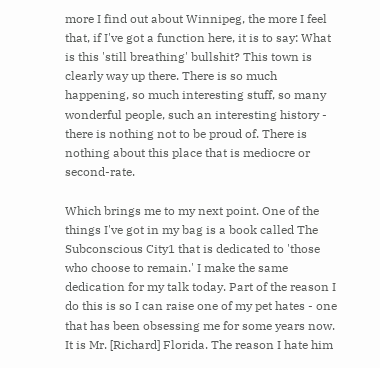more I find out about Winnipeg, the more I feel that, if I've got a function here, it is to say: What is this 'still breathing' bullshit? This town is clearly way up there. There is so much happening, so much interesting stuff, so many wonderful people, such an interesting history - there is nothing not to be proud of. There is nothing about this place that is mediocre or second-rate.

Which brings me to my next point. One of the things I've got in my bag is a book called The Subconscious City1 that is dedicated to 'those who choose to remain.' I make the same dedication for my talk today. Part of the reason I do this is so I can raise one of my pet hates - one that has been obsessing me for some years now. It is Mr. [Richard] Florida. The reason I hate him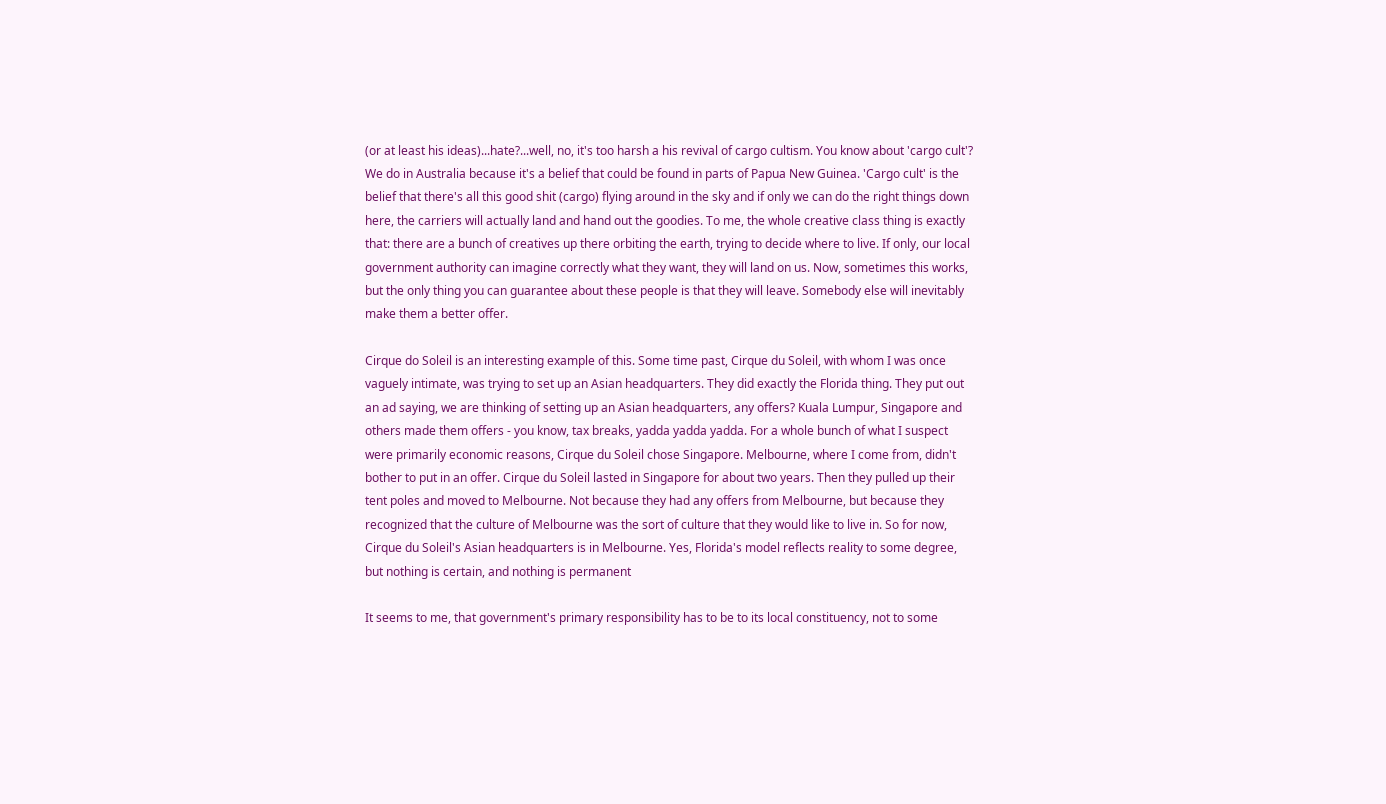(or at least his ideas)...hate?...well, no, it's too harsh a his revival of cargo cultism. You know about 'cargo cult'? We do in Australia because it's a belief that could be found in parts of Papua New Guinea. 'Cargo cult' is the belief that there's all this good shit (cargo) flying around in the sky and if only we can do the right things down here, the carriers will actually land and hand out the goodies. To me, the whole creative class thing is exactly that: there are a bunch of creatives up there orbiting the earth, trying to decide where to live. If only, our local government authority can imagine correctly what they want, they will land on us. Now, sometimes this works, but the only thing you can guarantee about these people is that they will leave. Somebody else will inevitably make them a better offer.

Cirque do Soleil is an interesting example of this. Some time past, Cirque du Soleil, with whom I was once vaguely intimate, was trying to set up an Asian headquarters. They did exactly the Florida thing. They put out an ad saying, we are thinking of setting up an Asian headquarters, any offers? Kuala Lumpur, Singapore and others made them offers - you know, tax breaks, yadda yadda yadda. For a whole bunch of what I suspect were primarily economic reasons, Cirque du Soleil chose Singapore. Melbourne, where I come from, didn't bother to put in an offer. Cirque du Soleil lasted in Singapore for about two years. Then they pulled up their tent poles and moved to Melbourne. Not because they had any offers from Melbourne, but because they recognized that the culture of Melbourne was the sort of culture that they would like to live in. So for now, Cirque du Soleil's Asian headquarters is in Melbourne. Yes, Florida's model reflects reality to some degree, but nothing is certain, and nothing is permanent

It seems to me, that government's primary responsibility has to be to its local constituency, not to some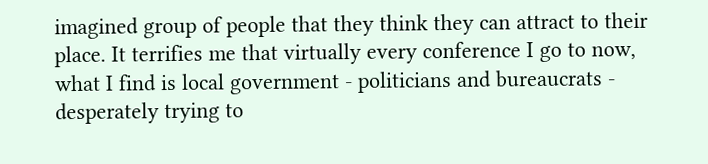imagined group of people that they think they can attract to their place. It terrifies me that virtually every conference I go to now, what I find is local government - politicians and bureaucrats - desperately trying to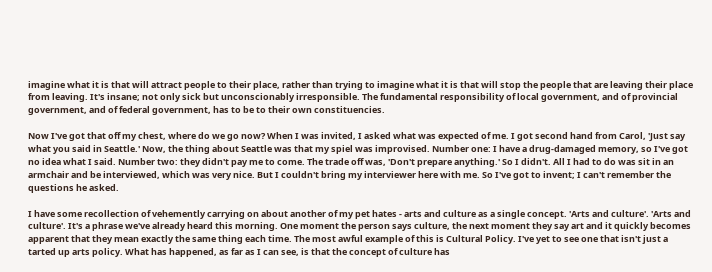imagine what it is that will attract people to their place, rather than trying to imagine what it is that will stop the people that are leaving their place from leaving. It's insane; not only sick but unconscionably irresponsible. The fundamental responsibility of local government, and of provincial government, and of federal government, has to be to their own constituencies.

Now I've got that off my chest, where do we go now? When I was invited, I asked what was expected of me. I got second hand from Carol, 'Just say what you said in Seattle.' Now, the thing about Seattle was that my spiel was improvised. Number one: I have a drug-damaged memory, so I've got no idea what I said. Number two: they didn't pay me to come. The trade off was, 'Don't prepare anything.' So I didn't. All I had to do was sit in an armchair and be interviewed, which was very nice. But I couldn't bring my interviewer here with me. So I've got to invent; I can't remember the questions he asked.

I have some recollection of vehemently carrying on about another of my pet hates - arts and culture as a single concept. 'Arts and culture'. 'Arts and culture'. It's a phrase we've already heard this morning. One moment the person says culture, the next moment they say art and it quickly becomes apparent that they mean exactly the same thing each time. The most awful example of this is Cultural Policy. I've yet to see one that isn't just a tarted up arts policy. What has happened, as far as I can see, is that the concept of culture has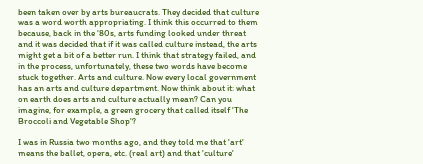been taken over by arts bureaucrats. They decided that culture was a word worth appropriating. I think this occurred to them because, back in the '80s, arts funding looked under threat and it was decided that if it was called culture instead, the arts might get a bit of a better run. I think that strategy failed, and in the process, unfortunately, these two words have become stuck together. Arts and culture. Now every local government has an arts and culture department. Now think about it: what on earth does arts and culture actually mean? Can you imagine, for example, a green grocery that called itself 'The Broccoli and Vegetable Shop'?

I was in Russia two months ago, and they told me that 'art' means the ballet, opera, etc. (real art) and that 'culture'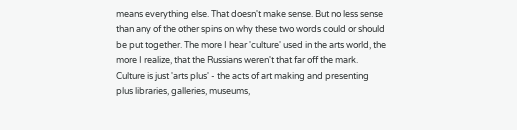means everything else. That doesn't make sense. But no less sense than any of the other spins on why these two words could or should be put together. The more I hear 'culture' used in the arts world, the more I realize, that the Russians weren't that far off the mark. Culture is just 'arts plus' - the acts of art making and presenting plus libraries, galleries, museums,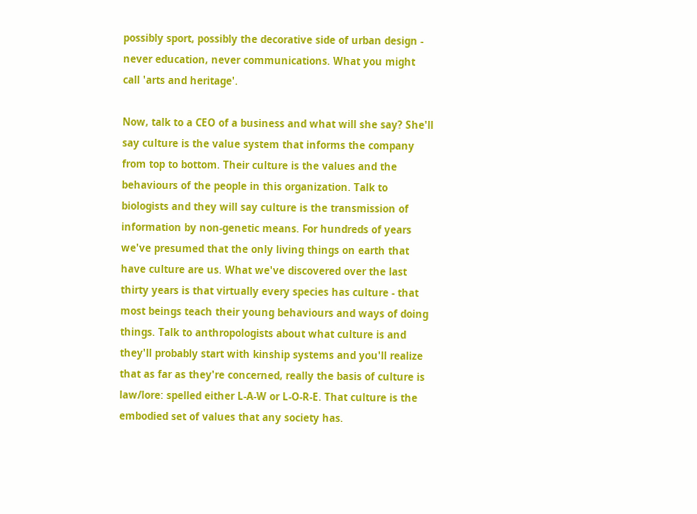possibly sport, possibly the decorative side of urban design - never education, never communications. What you might call 'arts and heritage'.

Now, talk to a CEO of a business and what will she say? She'll say culture is the value system that informs the company from top to bottom. Their culture is the values and the behaviours of the people in this organization. Talk to biologists and they will say culture is the transmission of information by non-genetic means. For hundreds of years we've presumed that the only living things on earth that have culture are us. What we've discovered over the last thirty years is that virtually every species has culture - that most beings teach their young behaviours and ways of doing things. Talk to anthropologists about what culture is and they'll probably start with kinship systems and you'll realize that as far as they're concerned, really the basis of culture is law/lore: spelled either L-A-W or L-O-R-E. That culture is the embodied set of values that any society has.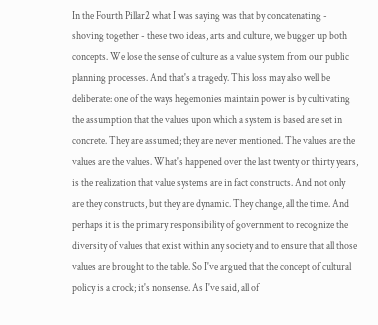In the Fourth Pillar2 what I was saying was that by concatenating - shoving together - these two ideas, arts and culture, we bugger up both concepts. We lose the sense of culture as a value system from our public planning processes. And that's a tragedy. This loss may also well be deliberate: one of the ways hegemonies maintain power is by cultivating the assumption that the values upon which a system is based are set in concrete. They are assumed; they are never mentioned. The values are the values are the values. What's happened over the last twenty or thirty years, is the realization that value systems are in fact constructs. And not only are they constructs, but they are dynamic. They change, all the time. And perhaps it is the primary responsibility of government to recognize the diversity of values that exist within any society and to ensure that all those values are brought to the table. So I've argued that the concept of cultural policy is a crock; it's nonsense. As I've said, all of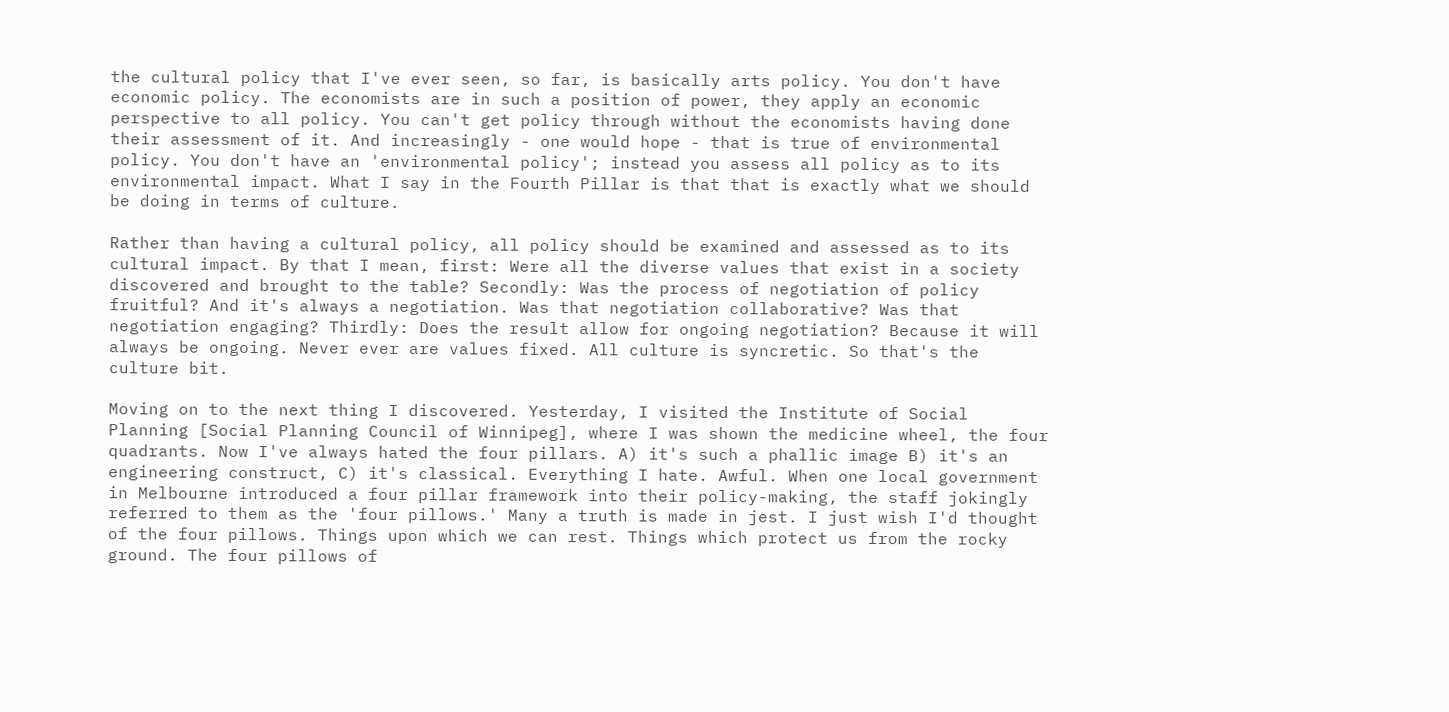the cultural policy that I've ever seen, so far, is basically arts policy. You don't have economic policy. The economists are in such a position of power, they apply an economic perspective to all policy. You can't get policy through without the economists having done their assessment of it. And increasingly - one would hope - that is true of environmental policy. You don't have an 'environmental policy'; instead you assess all policy as to its environmental impact. What I say in the Fourth Pillar is that that is exactly what we should be doing in terms of culture.

Rather than having a cultural policy, all policy should be examined and assessed as to its cultural impact. By that I mean, first: Were all the diverse values that exist in a society discovered and brought to the table? Secondly: Was the process of negotiation of policy fruitful? And it's always a negotiation. Was that negotiation collaborative? Was that negotiation engaging? Thirdly: Does the result allow for ongoing negotiation? Because it will always be ongoing. Never ever are values fixed. All culture is syncretic. So that's the culture bit.

Moving on to the next thing I discovered. Yesterday, I visited the Institute of Social Planning [Social Planning Council of Winnipeg], where I was shown the medicine wheel, the four quadrants. Now I've always hated the four pillars. A) it's such a phallic image B) it's an engineering construct, C) it's classical. Everything I hate. Awful. When one local government in Melbourne introduced a four pillar framework into their policy-making, the staff jokingly referred to them as the 'four pillows.' Many a truth is made in jest. I just wish I'd thought of the four pillows. Things upon which we can rest. Things which protect us from the rocky ground. The four pillows of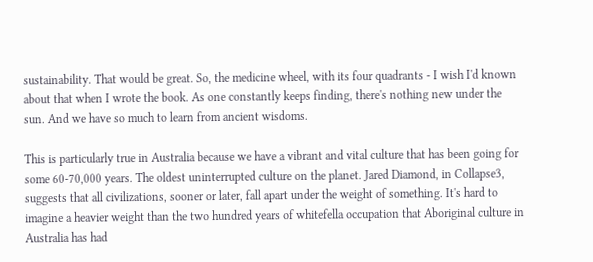sustainability. That would be great. So, the medicine wheel, with its four quadrants - I wish I'd known about that when I wrote the book. As one constantly keeps finding, there's nothing new under the sun. And we have so much to learn from ancient wisdoms.

This is particularly true in Australia because we have a vibrant and vital culture that has been going for some 60-70,000 years. The oldest uninterrupted culture on the planet. Jared Diamond, in Collapse3, suggests that all civilizations, sooner or later, fall apart under the weight of something. It's hard to imagine a heavier weight than the two hundred years of whitefella occupation that Aboriginal culture in Australia has had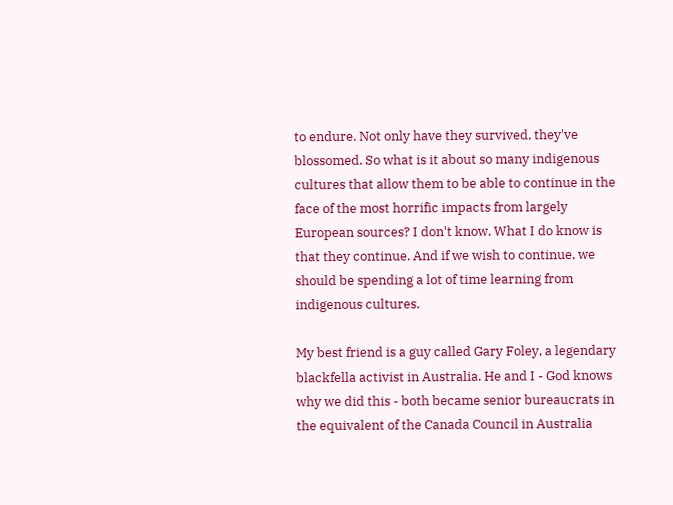to endure. Not only have they survived, they've blossomed. So what is it about so many indigenous cultures that allow them to be able to continue in the face of the most horrific impacts from largely European sources? I don't know. What I do know is that they continue. And if we wish to continue, we should be spending a lot of time learning from indigenous cultures.

My best friend is a guy called Gary Foley, a legendary blackfella activist in Australia. He and I - God knows why we did this - both became senior bureaucrats in the equivalent of the Canada Council in Australia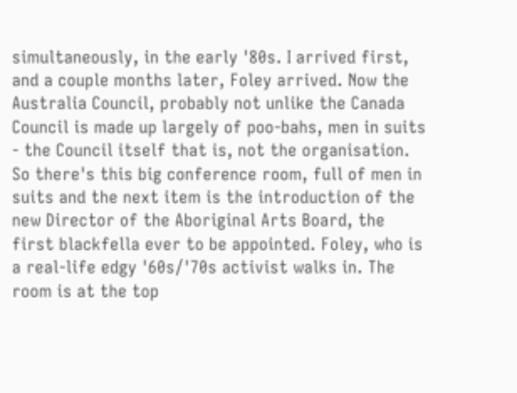simultaneously, in the early '80s. I arrived first, and a couple months later, Foley arrived. Now the Australia Council, probably not unlike the Canada Council is made up largely of poo-bahs, men in suits - the Council itself that is, not the organisation. So there's this big conference room, full of men in suits and the next item is the introduction of the new Director of the Aboriginal Arts Board, the first blackfella ever to be appointed. Foley, who is a real-life edgy '60s/'70s activist walks in. The room is at the top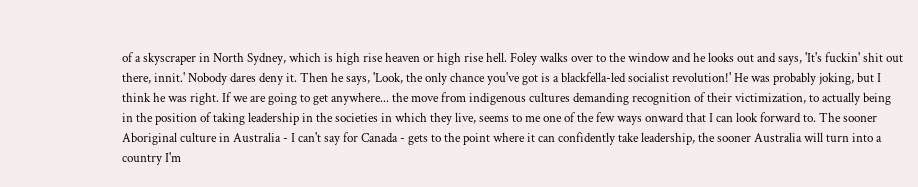of a skyscraper in North Sydney, which is high rise heaven or high rise hell. Foley walks over to the window and he looks out and says, 'It's fuckin' shit out there, innit.' Nobody dares deny it. Then he says, 'Look, the only chance you've got is a blackfella-led socialist revolution!' He was probably joking, but I think he was right. If we are going to get anywhere... the move from indigenous cultures demanding recognition of their victimization, to actually being in the position of taking leadership in the societies in which they live, seems to me one of the few ways onward that I can look forward to. The sooner Aboriginal culture in Australia - I can't say for Canada - gets to the point where it can confidently take leadership, the sooner Australia will turn into a country I'm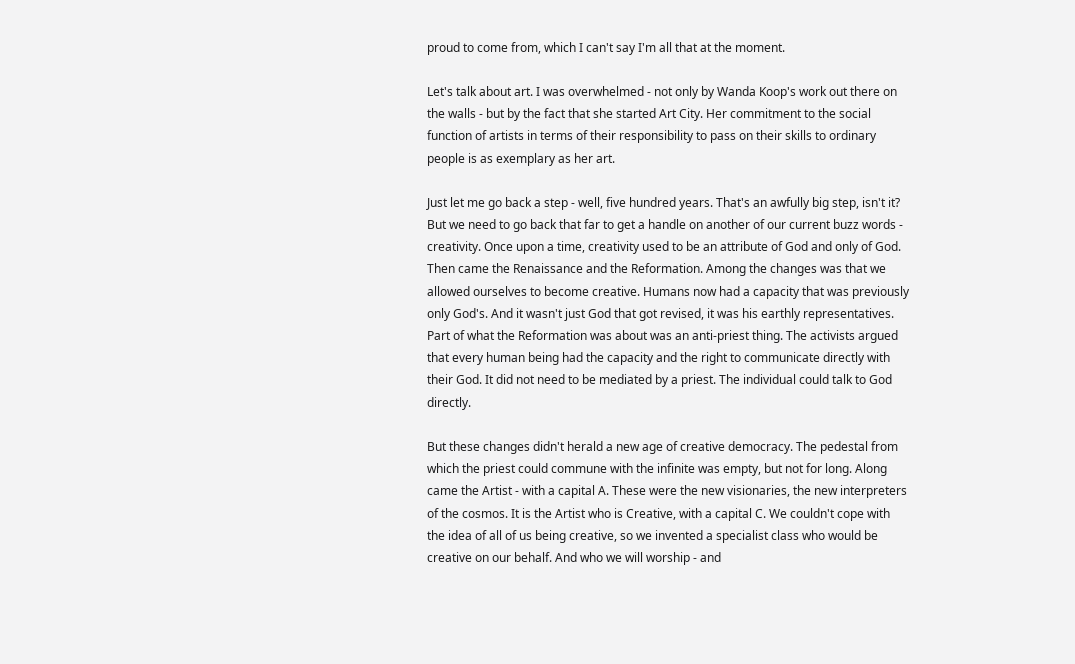proud to come from, which I can't say I'm all that at the moment.

Let's talk about art. I was overwhelmed - not only by Wanda Koop's work out there on the walls - but by the fact that she started Art City. Her commitment to the social function of artists in terms of their responsibility to pass on their skills to ordinary people is as exemplary as her art.

Just let me go back a step - well, five hundred years. That's an awfully big step, isn't it? But we need to go back that far to get a handle on another of our current buzz words - creativity. Once upon a time, creativity used to be an attribute of God and only of God. Then came the Renaissance and the Reformation. Among the changes was that we allowed ourselves to become creative. Humans now had a capacity that was previously only God's. And it wasn't just God that got revised, it was his earthly representatives. Part of what the Reformation was about was an anti-priest thing. The activists argued that every human being had the capacity and the right to communicate directly with their God. It did not need to be mediated by a priest. The individual could talk to God directly.

But these changes didn't herald a new age of creative democracy. The pedestal from which the priest could commune with the infinite was empty, but not for long. Along came the Artist - with a capital A. These were the new visionaries, the new interpreters of the cosmos. It is the Artist who is Creative, with a capital C. We couldn't cope with the idea of all of us being creative, so we invented a specialist class who would be creative on our behalf. And who we will worship - and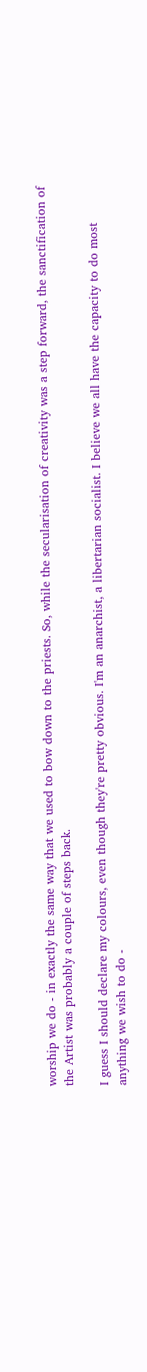worship we do - in exactly the same way that we used to bow down to the priests. So, while the secularisation of creativity was a step forward, the sanctification of the Artist was probably a couple of steps back.

I guess I should declare my colours, even though they're pretty obvious. I'm an anarchist, a libertarian socialist. I believe we all have the capacity to do most anything we wish to do -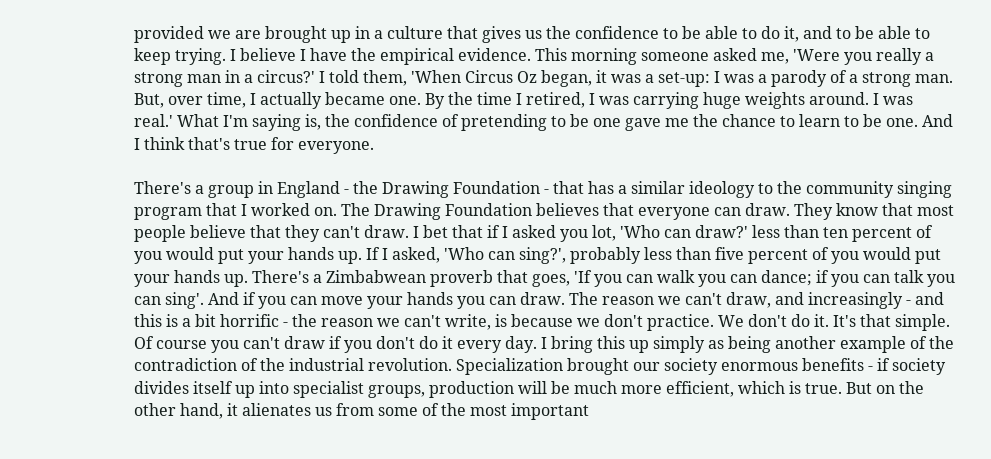provided we are brought up in a culture that gives us the confidence to be able to do it, and to be able to keep trying. I believe I have the empirical evidence. This morning someone asked me, 'Were you really a strong man in a circus?' I told them, 'When Circus Oz began, it was a set-up: I was a parody of a strong man. But, over time, I actually became one. By the time I retired, I was carrying huge weights around. I was real.' What I'm saying is, the confidence of pretending to be one gave me the chance to learn to be one. And I think that's true for everyone.

There's a group in England - the Drawing Foundation - that has a similar ideology to the community singing program that I worked on. The Drawing Foundation believes that everyone can draw. They know that most people believe that they can't draw. I bet that if I asked you lot, 'Who can draw?' less than ten percent of you would put your hands up. If I asked, 'Who can sing?', probably less than five percent of you would put your hands up. There's a Zimbabwean proverb that goes, 'If you can walk you can dance; if you can talk you can sing'. And if you can move your hands you can draw. The reason we can't draw, and increasingly - and this is a bit horrific - the reason we can't write, is because we don't practice. We don't do it. It's that simple. Of course you can't draw if you don't do it every day. I bring this up simply as being another example of the contradiction of the industrial revolution. Specialization brought our society enormous benefits - if society divides itself up into specialist groups, production will be much more efficient, which is true. But on the other hand, it alienates us from some of the most important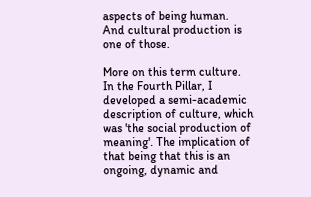aspects of being human. And cultural production is one of those.

More on this term culture. In the Fourth Pillar, I developed a semi-academic description of culture, which was 'the social production of meaning'. The implication of that being that this is an ongoing, dynamic and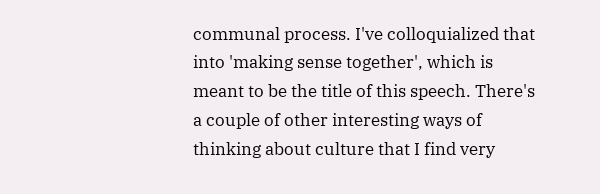communal process. I've colloquialized that into 'making sense together', which is meant to be the title of this speech. There's a couple of other interesting ways of thinking about culture that I find very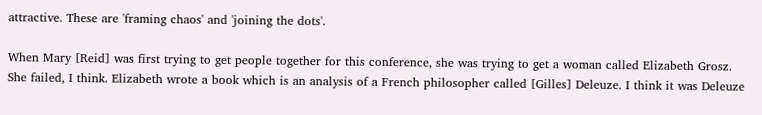attractive. These are 'framing chaos' and 'joining the dots'.

When Mary [Reid] was first trying to get people together for this conference, she was trying to get a woman called Elizabeth Grosz. She failed, I think. Elizabeth wrote a book which is an analysis of a French philosopher called [Gilles] Deleuze. I think it was Deleuze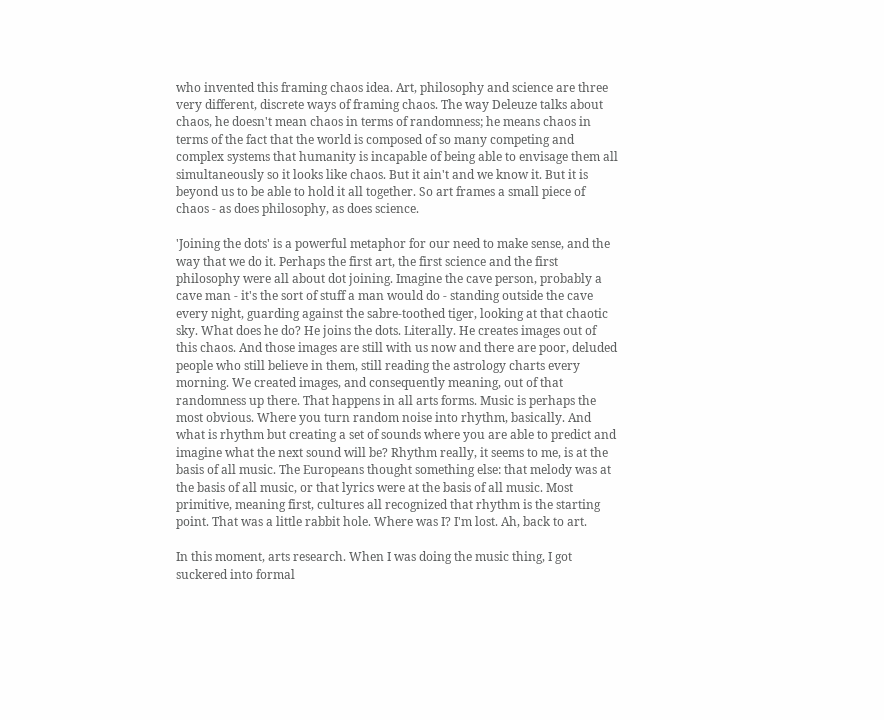who invented this framing chaos idea. Art, philosophy and science are three very different, discrete ways of framing chaos. The way Deleuze talks about chaos, he doesn't mean chaos in terms of randomness; he means chaos in terms of the fact that the world is composed of so many competing and complex systems that humanity is incapable of being able to envisage them all simultaneously so it looks like chaos. But it ain't and we know it. But it is beyond us to be able to hold it all together. So art frames a small piece of chaos - as does philosophy, as does science.

'Joining the dots' is a powerful metaphor for our need to make sense, and the way that we do it. Perhaps the first art, the first science and the first philosophy were all about dot joining. Imagine the cave person, probably a cave man - it's the sort of stuff a man would do - standing outside the cave every night, guarding against the sabre-toothed tiger, looking at that chaotic sky. What does he do? He joins the dots. Literally. He creates images out of this chaos. And those images are still with us now and there are poor, deluded people who still believe in them, still reading the astrology charts every morning. We created images, and consequently meaning, out of that randomness up there. That happens in all arts forms. Music is perhaps the most obvious. Where you turn random noise into rhythm, basically. And what is rhythm but creating a set of sounds where you are able to predict and imagine what the next sound will be? Rhythm really, it seems to me, is at the basis of all music. The Europeans thought something else: that melody was at the basis of all music, or that lyrics were at the basis of all music. Most primitive, meaning first, cultures all recognized that rhythm is the starting point. That was a little rabbit hole. Where was I? I'm lost. Ah, back to art.

In this moment, arts research. When I was doing the music thing, I got suckered into formal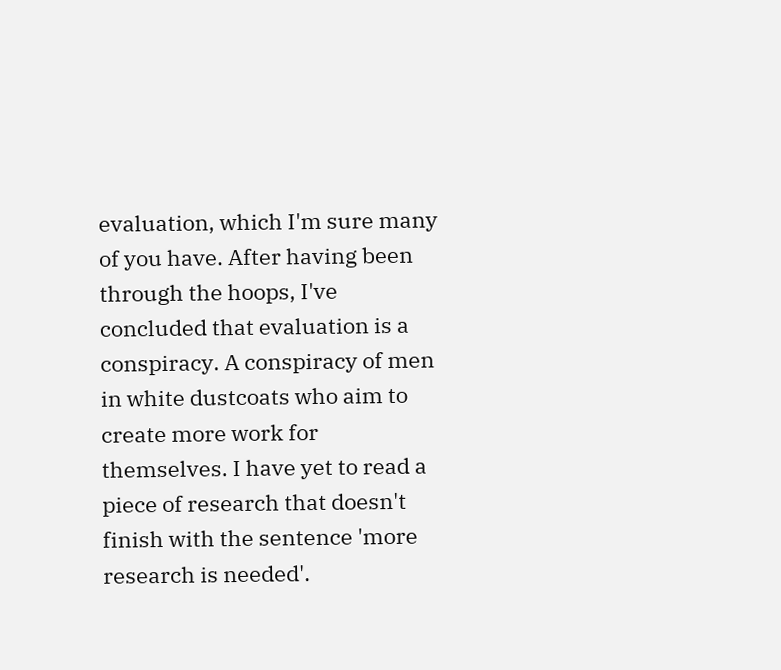evaluation, which I'm sure many of you have. After having been through the hoops, I've concluded that evaluation is a conspiracy. A conspiracy of men in white dustcoats who aim to create more work for themselves. I have yet to read a piece of research that doesn't finish with the sentence 'more research is needed'.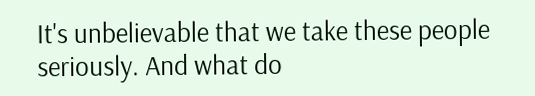It's unbelievable that we take these people seriously. And what do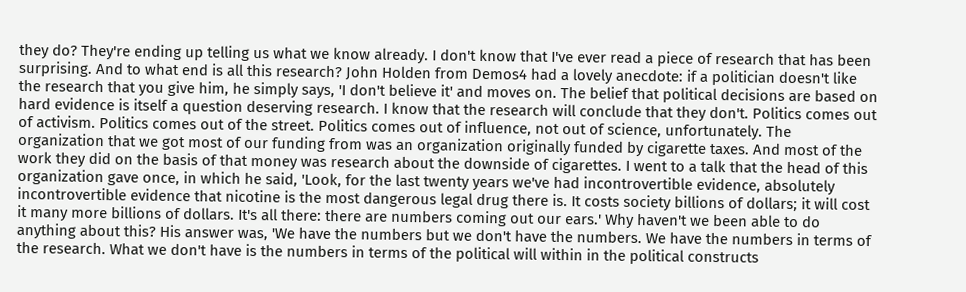they do? They're ending up telling us what we know already. I don't know that I've ever read a piece of research that has been surprising. And to what end is all this research? John Holden from Demos4 had a lovely anecdote: if a politician doesn't like the research that you give him, he simply says, 'I don't believe it' and moves on. The belief that political decisions are based on hard evidence is itself a question deserving research. I know that the research will conclude that they don't. Politics comes out of activism. Politics comes out of the street. Politics comes out of influence, not out of science, unfortunately. The organization that we got most of our funding from was an organization originally funded by cigarette taxes. And most of the work they did on the basis of that money was research about the downside of cigarettes. I went to a talk that the head of this organization gave once, in which he said, 'Look, for the last twenty years we've had incontrovertible evidence, absolutely incontrovertible evidence that nicotine is the most dangerous legal drug there is. It costs society billions of dollars; it will cost it many more billions of dollars. It's all there: there are numbers coming out our ears.' Why haven't we been able to do anything about this? His answer was, 'We have the numbers but we don't have the numbers. We have the numbers in terms of the research. What we don't have is the numbers in terms of the political will within in the political constructs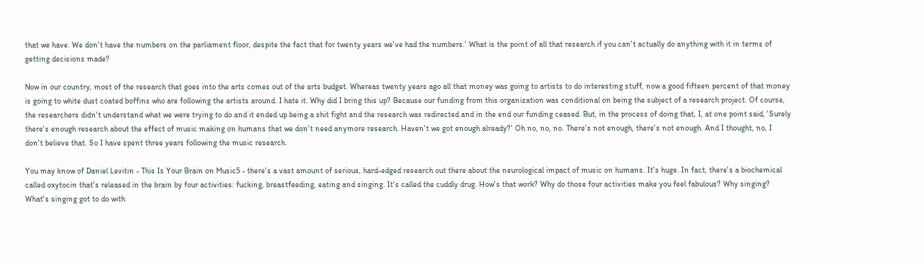that we have. We don't have the numbers on the parliament floor, despite the fact that for twenty years we've had the numbers.' What is the point of all that research if you can't actually do anything with it in terms of getting decisions made?

Now in our country, most of the research that goes into the arts comes out of the arts budget. Whereas twenty years ago all that money was going to artists to do interesting stuff, now a good fifteen percent of that money is going to white dust coated boffins who are following the artists around. I hate it. Why did I bring this up? Because our funding from this organization was conditional on being the subject of a research project. Of course, the researchers didn't understand what we were trying to do and it ended up being a shit fight and the research was redirected and in the end our funding ceased. But, in the process of doing that, I, at one point said, 'Surely there's enough research about the effect of music making on humans that we don't need anymore research. Haven't we got enough already?' Oh no, no, no. There's not enough, there's not enough. And I thought, no, I don't believe that. So I have spent three years following the music research.

You may know of Daniel Levitin - This Is Your Brain on Music5 - there's a vast amount of serious, hard-edged research out there about the neurological impact of music on humans. It's huge. In fact, there's a biochemical called oxytocin that's released in the brain by four activities: fucking, breastfeeding, eating and singing. It's called the cuddly drug. How's that work? Why do those four activities make you feel fabulous? Why singing? What's singing got to do with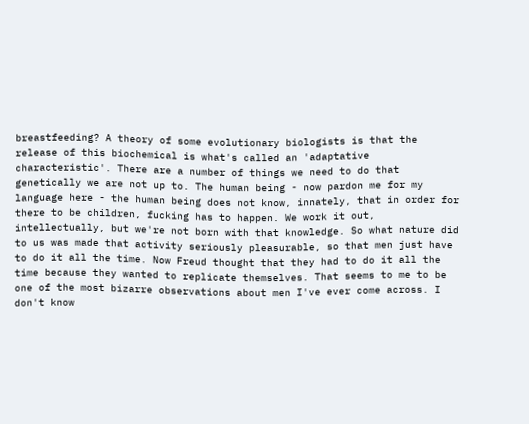breastfeeding? A theory of some evolutionary biologists is that the release of this biochemical is what's called an 'adaptative characteristic'. There are a number of things we need to do that genetically we are not up to. The human being - now pardon me for my language here - the human being does not know, innately, that in order for there to be children, fucking has to happen. We work it out, intellectually, but we're not born with that knowledge. So what nature did to us was made that activity seriously pleasurable, so that men just have to do it all the time. Now Freud thought that they had to do it all the time because they wanted to replicate themselves. That seems to me to be one of the most bizarre observations about men I've ever come across. I don't know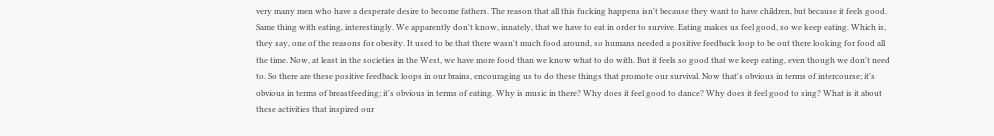very many men who have a desperate desire to become fathers. The reason that all this fucking happens isn't because they want to have children, but because it feels good. Same thing with eating, interestingly. We apparently don't know, innately, that we have to eat in order to survive. Eating makes us feel good, so we keep eating. Which is, they say, one of the reasons for obesity. It used to be that there wasn't much food around, so humans needed a positive feedback loop to be out there looking for food all the time. Now, at least in the societies in the West, we have more food than we know what to do with. But it feels so good that we keep eating, even though we don't need to. So there are these positive feedback loops in our brains, encouraging us to do these things that promote our survival. Now that's obvious in terms of intercourse; it's obvious in terms of breastfeeding; it's obvious in terms of eating. Why is music in there? Why does it feel good to dance? Why does it feel good to sing? What is it about these activities that inspired our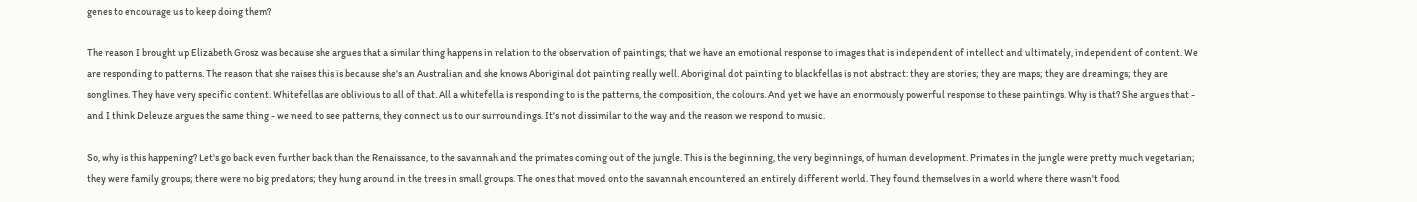genes to encourage us to keep doing them?

The reason I brought up Elizabeth Grosz was because she argues that a similar thing happens in relation to the observation of paintings; that we have an emotional response to images that is independent of intellect and ultimately, independent of content. We are responding to patterns. The reason that she raises this is because she's an Australian and she knows Aboriginal dot painting really well. Aboriginal dot painting to blackfellas is not abstract: they are stories; they are maps; they are dreamings; they are songlines. They have very specific content. Whitefellas are oblivious to all of that. All a whitefella is responding to is the patterns, the composition, the colours. And yet we have an enormously powerful response to these paintings. Why is that? She argues that - and I think Deleuze argues the same thing - we need to see patterns, they connect us to our surroundings. It's not dissimilar to the way and the reason we respond to music.

So, why is this happening? Let's go back even further back than the Renaissance, to the savannah and the primates coming out of the jungle. This is the beginning, the very beginnings, of human development. Primates in the jungle were pretty much vegetarian; they were family groups; there were no big predators; they hung around in the trees in small groups. The ones that moved onto the savannah encountered an entirely different world. They found themselves in a world where there wasn't food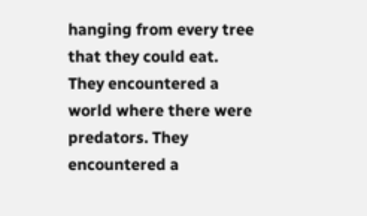hanging from every tree that they could eat. They encountered a world where there were predators. They encountered a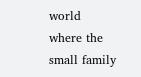world where the small family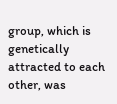group, which is genetically attracted to each other, was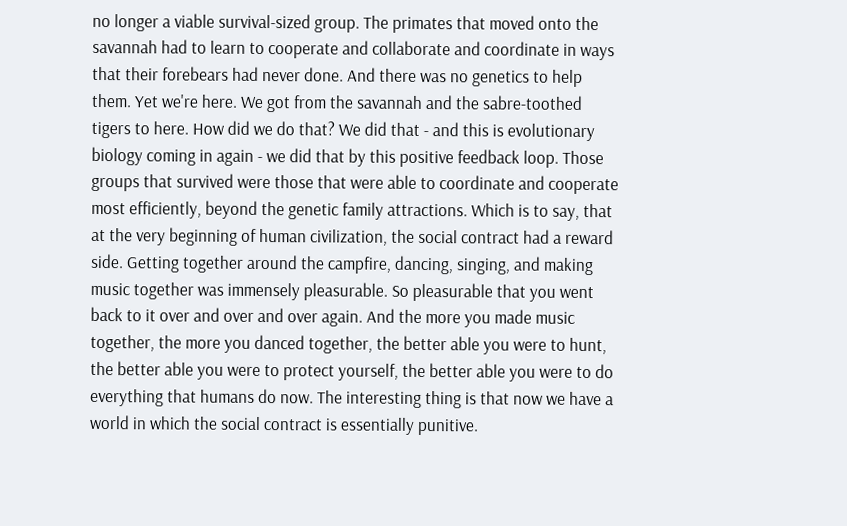no longer a viable survival-sized group. The primates that moved onto the savannah had to learn to cooperate and collaborate and coordinate in ways that their forebears had never done. And there was no genetics to help them. Yet we're here. We got from the savannah and the sabre-toothed tigers to here. How did we do that? We did that - and this is evolutionary biology coming in again - we did that by this positive feedback loop. Those groups that survived were those that were able to coordinate and cooperate most efficiently, beyond the genetic family attractions. Which is to say, that at the very beginning of human civilization, the social contract had a reward side. Getting together around the campfire, dancing, singing, and making music together was immensely pleasurable. So pleasurable that you went back to it over and over and over again. And the more you made music together, the more you danced together, the better able you were to hunt, the better able you were to protect yourself, the better able you were to do everything that humans do now. The interesting thing is that now we have a world in which the social contract is essentially punitive.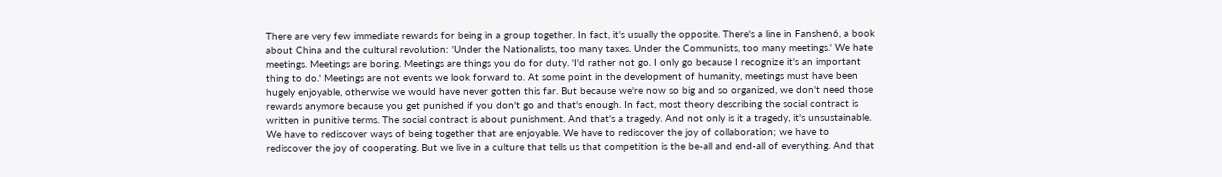There are very few immediate rewards for being in a group together. In fact, it's usually the opposite. There's a line in Fanshen6, a book about China and the cultural revolution: 'Under the Nationalists, too many taxes. Under the Communists, too many meetings.' We hate meetings. Meetings are boring. Meetings are things you do for duty. 'I'd rather not go. I only go because I recognize it's an important thing to do.' Meetings are not events we look forward to. At some point in the development of humanity, meetings must have been hugely enjoyable, otherwise we would have never gotten this far. But because we're now so big and so organized, we don't need those rewards anymore because you get punished if you don't go and that's enough. In fact, most theory describing the social contract is written in punitive terms. The social contract is about punishment. And that's a tragedy. And not only is it a tragedy, it's unsustainable. We have to rediscover ways of being together that are enjoyable. We have to rediscover the joy of collaboration; we have to rediscover the joy of cooperating. But we live in a culture that tells us that competition is the be-all and end-all of everything. And that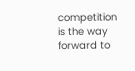competition is the way forward to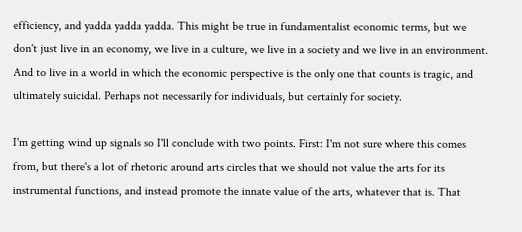efficiency, and yadda yadda yadda. This might be true in fundamentalist economic terms, but we don't just live in an economy, we live in a culture, we live in a society and we live in an environment. And to live in a world in which the economic perspective is the only one that counts is tragic, and ultimately suicidal. Perhaps not necessarily for individuals, but certainly for society.

I'm getting wind up signals so I'll conclude with two points. First: I'm not sure where this comes from, but there's a lot of rhetoric around arts circles that we should not value the arts for its instrumental functions, and instead promote the innate value of the arts, whatever that is. That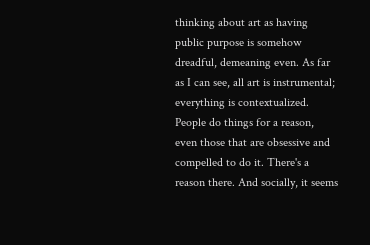thinking about art as having public purpose is somehow dreadful, demeaning even. As far as I can see, all art is instrumental; everything is contextualized. People do things for a reason, even those that are obsessive and compelled to do it. There's a reason there. And socially, it seems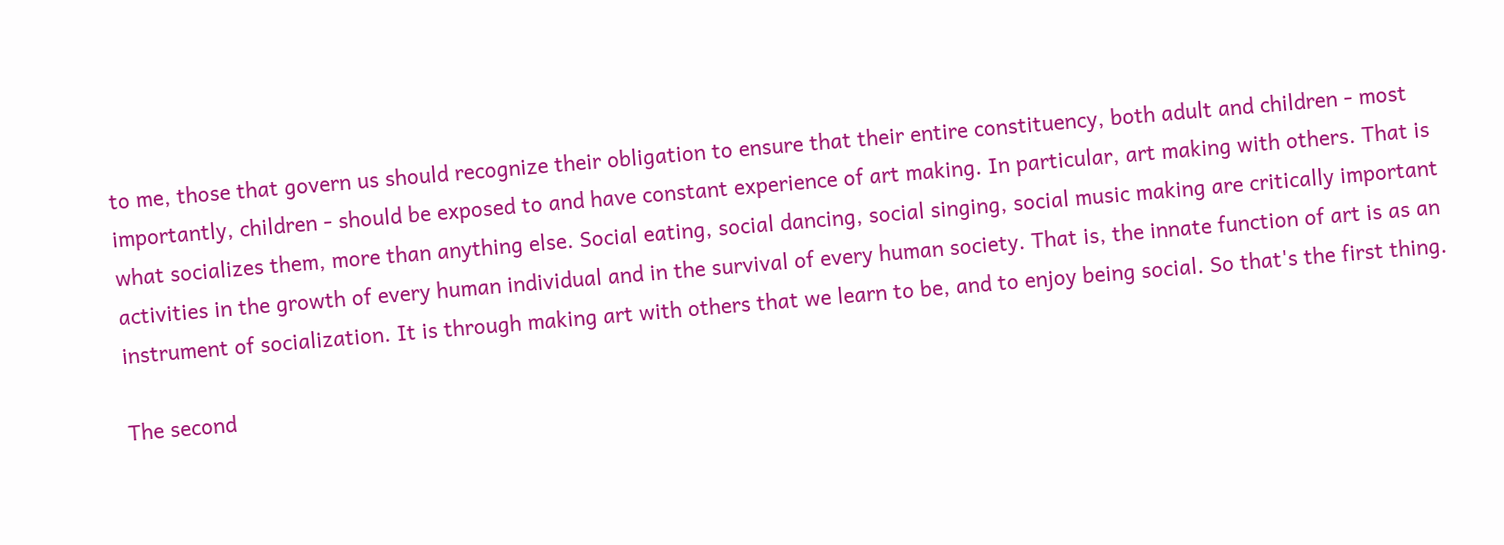to me, those that govern us should recognize their obligation to ensure that their entire constituency, both adult and children - most importantly, children - should be exposed to and have constant experience of art making. In particular, art making with others. That is what socializes them, more than anything else. Social eating, social dancing, social singing, social music making are critically important activities in the growth of every human individual and in the survival of every human society. That is, the innate function of art is as an instrument of socialization. It is through making art with others that we learn to be, and to enjoy being social. So that's the first thing.

The second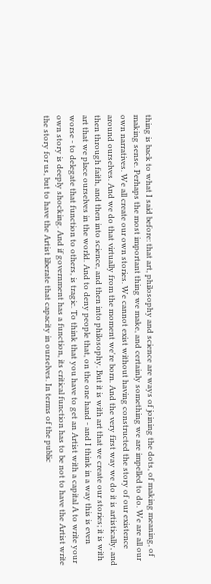thing is back to what I said before: that art, philosophy and science are ways of joining the dots, of making meaning, of making sense. Perhaps the most important thing we make, and certainly something we are impelled to do. We are all our own narratives. We all create our own stories. We cannot exist without having constructed the story of our existence around ourselves. And we do that virtually from the moment we're born. And the very first way we do it is artistically, and then through faith, and then into science, and then into philosophy. But it is with art that we create our stories; it is with art that we place ourselves in the world. And to deny people that, on the one hand - and I think in a way this is even worse - to delegate that function to others, is tragic. To think that you have to get an Artist with a capital A to write your own story is deeply shocking. And if government has a function, its critical function has to be not to have the Artist write the story for us, but to have the Artist liberate that capacity in ourselves. In terms of the public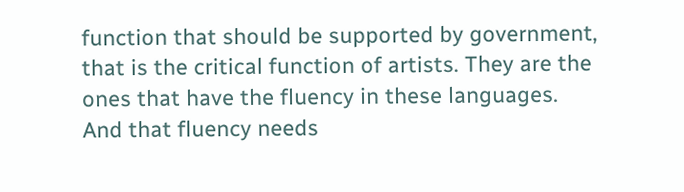function that should be supported by government, that is the critical function of artists. They are the ones that have the fluency in these languages. And that fluency needs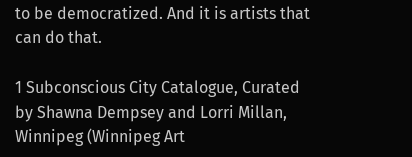to be democratized. And it is artists that can do that.

1 Subconscious City Catalogue, Curated by Shawna Dempsey and Lorri Millan, Winnipeg (Winnipeg Art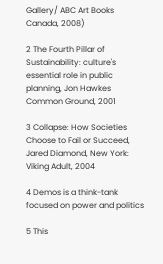Gallery/ ABC Art Books Canada, 2008)

2 The Fourth Pillar of Sustainability: culture's essential role in public planning, Jon Hawkes Common Ground, 2001

3 Collapse: How Societies Choose to Fail or Succeed, Jared Diamond, New York: Viking Adult, 2004

4 Demos is a think-tank focused on power and politics

5 This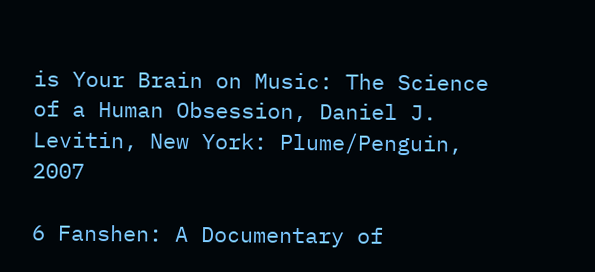is Your Brain on Music: The Science of a Human Obsession, Daniel J. Levitin, New York: Plume/Penguin, 2007

6 Fanshen: A Documentary of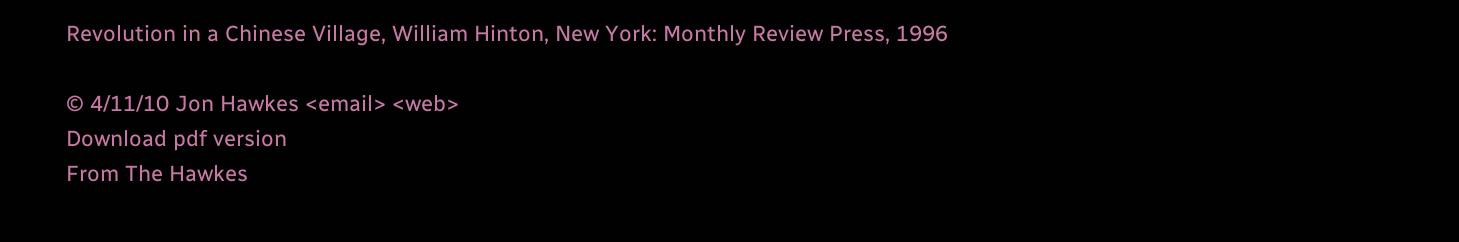Revolution in a Chinese Village, William Hinton, New York: Monthly Review Press, 1996

© 4/11/10 Jon Hawkes <email> <web>
Download pdf version
From The Hawkes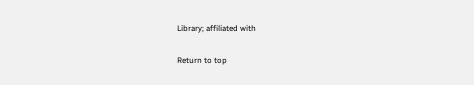Library; affiliated with

Return to top